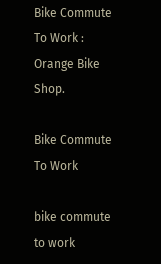Bike Commute To Work : Orange Bike Shop.

Bike Commute To Work

bike commute to work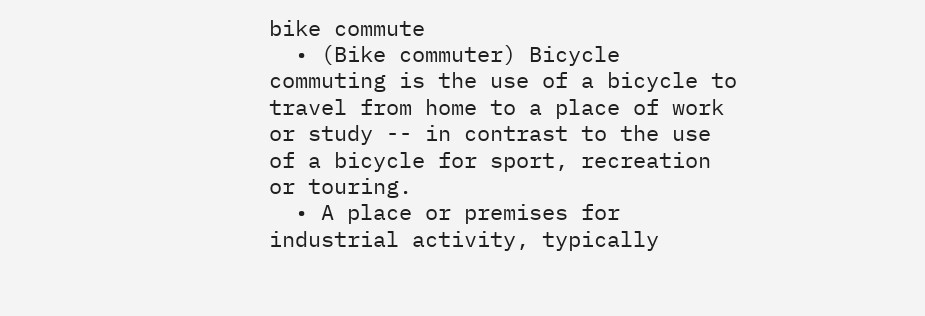bike commute
  • (Bike commuter) Bicycle commuting is the use of a bicycle to travel from home to a place of work or study -- in contrast to the use of a bicycle for sport, recreation or touring.
  • A place or premises for industrial activity, typically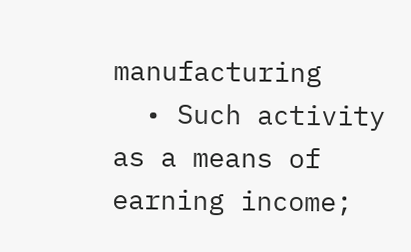manufacturing
  • Such activity as a means of earning income;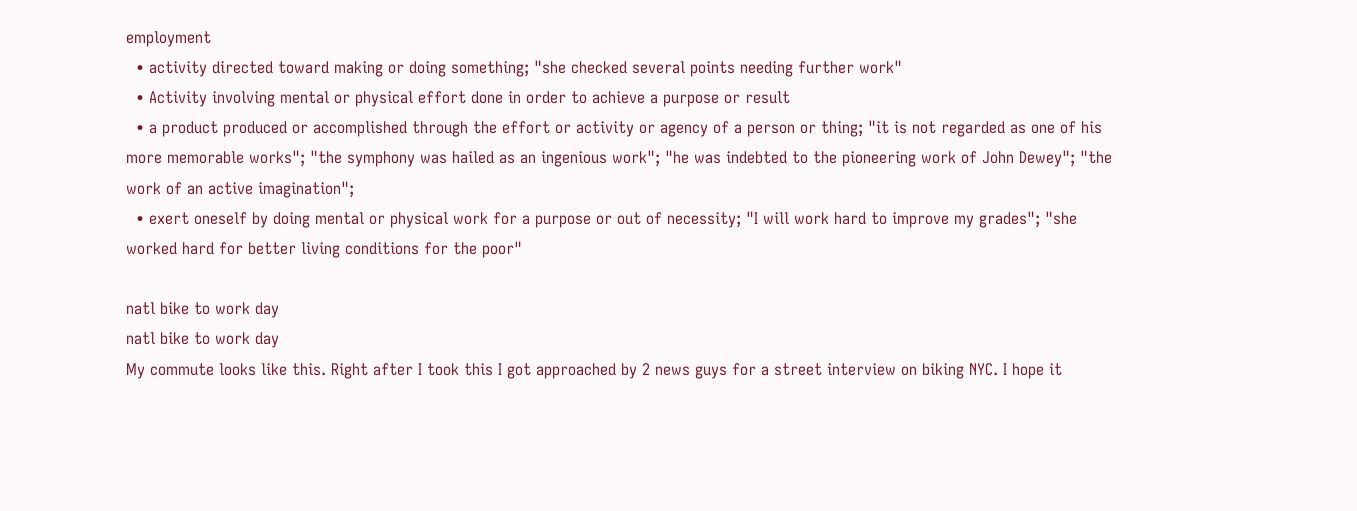employment
  • activity directed toward making or doing something; "she checked several points needing further work"
  • Activity involving mental or physical effort done in order to achieve a purpose or result
  • a product produced or accomplished through the effort or activity or agency of a person or thing; "it is not regarded as one of his more memorable works"; "the symphony was hailed as an ingenious work"; "he was indebted to the pioneering work of John Dewey"; "the work of an active imagination";
  • exert oneself by doing mental or physical work for a purpose or out of necessity; "I will work hard to improve my grades"; "she worked hard for better living conditions for the poor"

natl bike to work day
natl bike to work day
My commute looks like this. Right after I took this I got approached by 2 news guys for a street interview on biking NYC. I hope it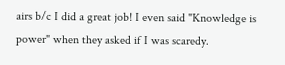airs b/c I did a great job! I even said "Knowledge is power" when they asked if I was scaredy.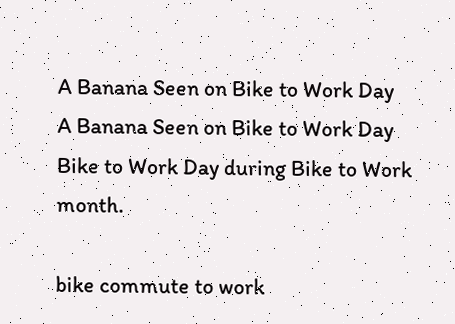A Banana Seen on Bike to Work Day
A Banana Seen on Bike to Work Day
Bike to Work Day during Bike to Work month.

bike commute to work